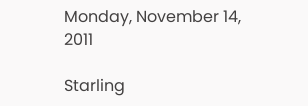Monday, November 14, 2011

Starling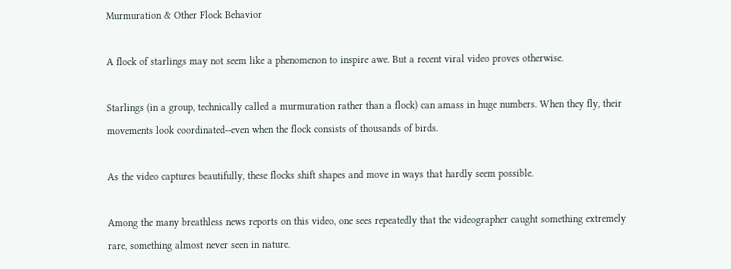Murmuration & Other Flock Behavior

A flock of starlings may not seem like a phenomenon to inspire awe. But a recent viral video proves otherwise.

Starlings (in a group, technically called a murmuration rather than a flock) can amass in huge numbers. When they fly, their movements look coordinated--even when the flock consists of thousands of birds.

As the video captures beautifully, these flocks shift shapes and move in ways that hardly seem possible.

Among the many breathless news reports on this video, one sees repeatedly that the videographer caught something extremely rare, something almost never seen in nature.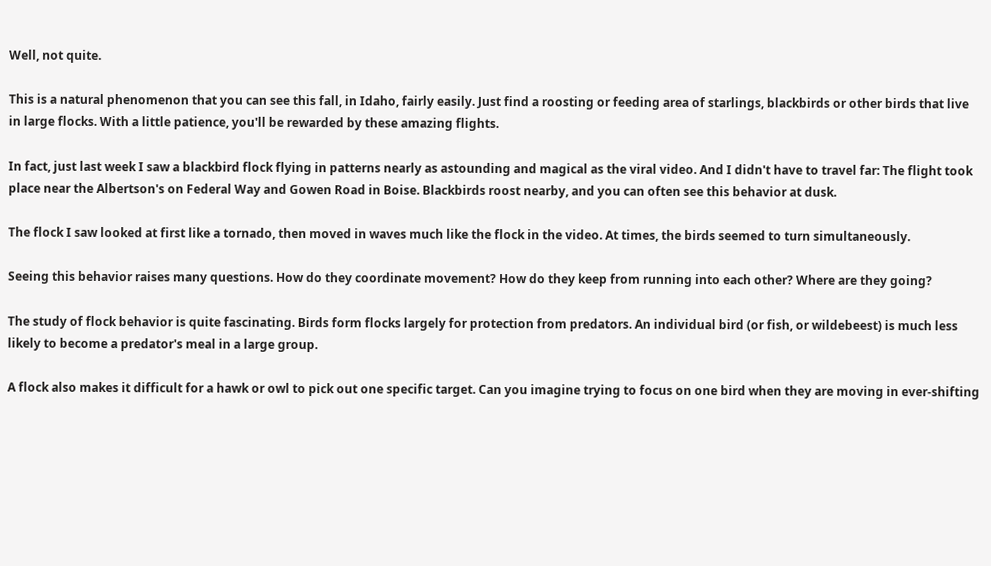Well, not quite.

This is a natural phenomenon that you can see this fall, in Idaho, fairly easily. Just find a roosting or feeding area of starlings, blackbirds or other birds that live in large flocks. With a little patience, you'll be rewarded by these amazing flights.

In fact, just last week I saw a blackbird flock flying in patterns nearly as astounding and magical as the viral video. And I didn't have to travel far: The flight took place near the Albertson's on Federal Way and Gowen Road in Boise. Blackbirds roost nearby, and you can often see this behavior at dusk.

The flock I saw looked at first like a tornado, then moved in waves much like the flock in the video. At times, the birds seemed to turn simultaneously.

Seeing this behavior raises many questions. How do they coordinate movement? How do they keep from running into each other? Where are they going?

The study of flock behavior is quite fascinating. Birds form flocks largely for protection from predators. An individual bird (or fish, or wildebeest) is much less likely to become a predator's meal in a large group.

A flock also makes it difficult for a hawk or owl to pick out one specific target. Can you imagine trying to focus on one bird when they are moving in ever-shifting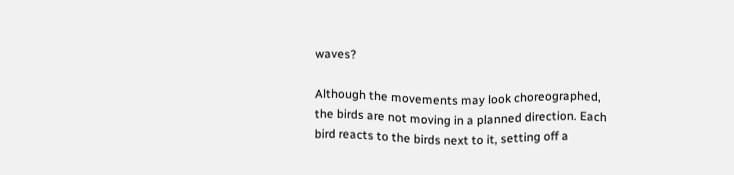waves?

Although the movements may look choreographed, the birds are not moving in a planned direction. Each bird reacts to the birds next to it, setting off a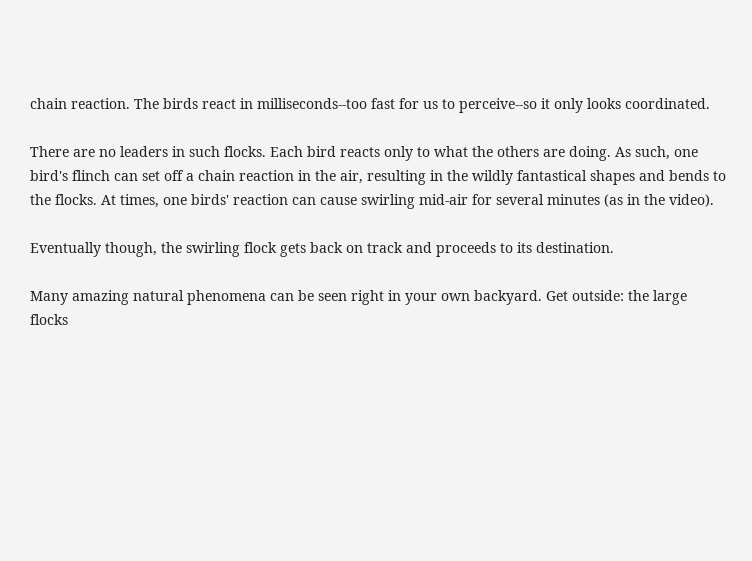chain reaction. The birds react in milliseconds--too fast for us to perceive--so it only looks coordinated.

There are no leaders in such flocks. Each bird reacts only to what the others are doing. As such, one bird's flinch can set off a chain reaction in the air, resulting in the wildly fantastical shapes and bends to the flocks. At times, one birds' reaction can cause swirling mid-air for several minutes (as in the video).

Eventually though, the swirling flock gets back on track and proceeds to its destination.

Many amazing natural phenomena can be seen right in your own backyard. Get outside: the large flocks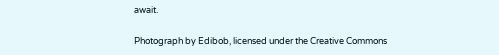await.

Photograph by Edibob, licensed under the Creative Commons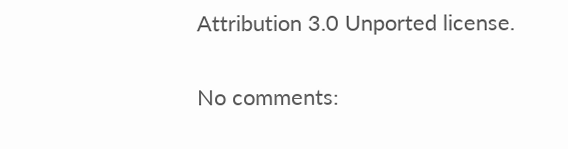Attribution 3.0 Unported license.

No comments: